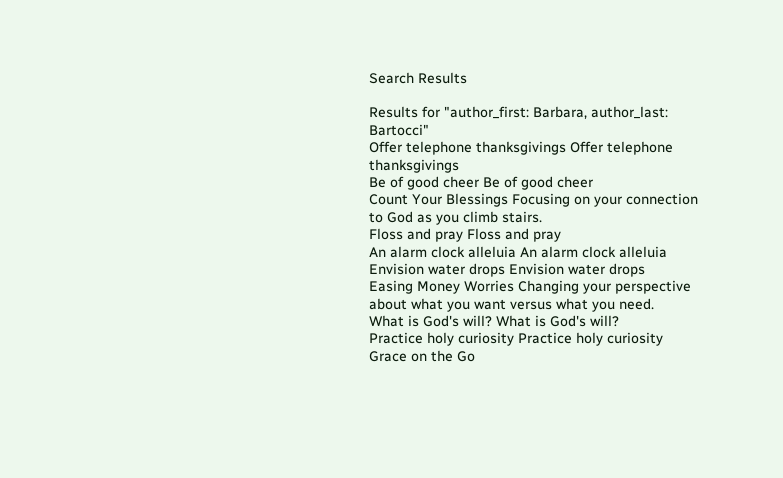Search Results

Results for "author_first: Barbara, author_last: Bartocci"
Offer telephone thanksgivings Offer telephone thanksgivings
Be of good cheer Be of good cheer
Count Your Blessings Focusing on your connection to God as you climb stairs.
Floss and pray Floss and pray
An alarm clock alleluia An alarm clock alleluia
Envision water drops Envision water drops
Easing Money Worries Changing your perspective about what you want versus what you need.
What is God's will? What is God's will?
Practice holy curiosity Practice holy curiosity
Grace on the Go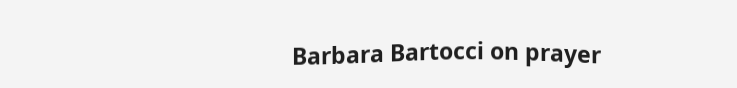Barbara Bartocci on prayer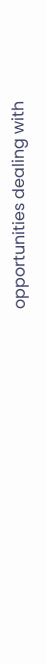opportunities dealing with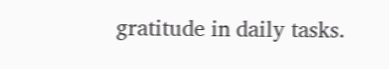gratitude in daily tasks.